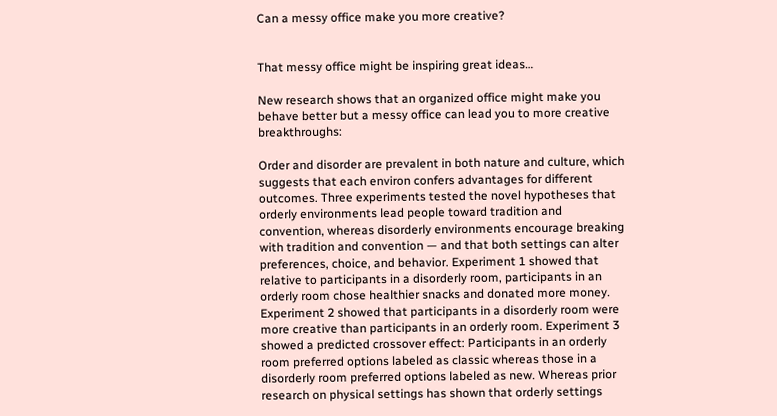Can a messy office make you more creative?


That messy office might be inspiring great ideas…

New research shows that an organized office might make you behave better but a messy office can lead you to more creative breakthroughs:

Order and disorder are prevalent in both nature and culture, which suggests that each environ confers advantages for different outcomes. Three experiments tested the novel hypotheses that orderly environments lead people toward tradition and convention, whereas disorderly environments encourage breaking with tradition and convention — and that both settings can alter preferences, choice, and behavior. Experiment 1 showed that relative to participants in a disorderly room, participants in an orderly room chose healthier snacks and donated more money. Experiment 2 showed that participants in a disorderly room were more creative than participants in an orderly room. Experiment 3 showed a predicted crossover effect: Participants in an orderly room preferred options labeled as classic whereas those in a disorderly room preferred options labeled as new. Whereas prior research on physical settings has shown that orderly settings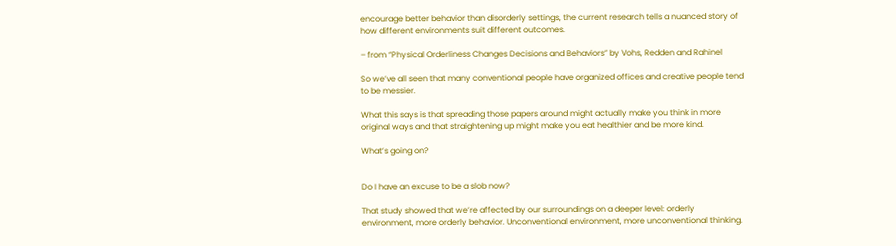encourage better behavior than disorderly settings, the current research tells a nuanced story of how different environments suit different outcomes.

– from “Physical Orderliness Changes Decisions and Behaviors” by Vohs, Redden and Rahinel

So we’ve all seen that many conventional people have organized offices and creative people tend to be messier.

What this says is that spreading those papers around might actually make you think in more original ways and that straightening up might make you eat healthier and be more kind.

What’s going on?


Do I have an excuse to be a slob now?

That study showed that we’re affected by our surroundings on a deeper level: orderly environment, more orderly behavior. Unconventional environment, more unconventional thinking.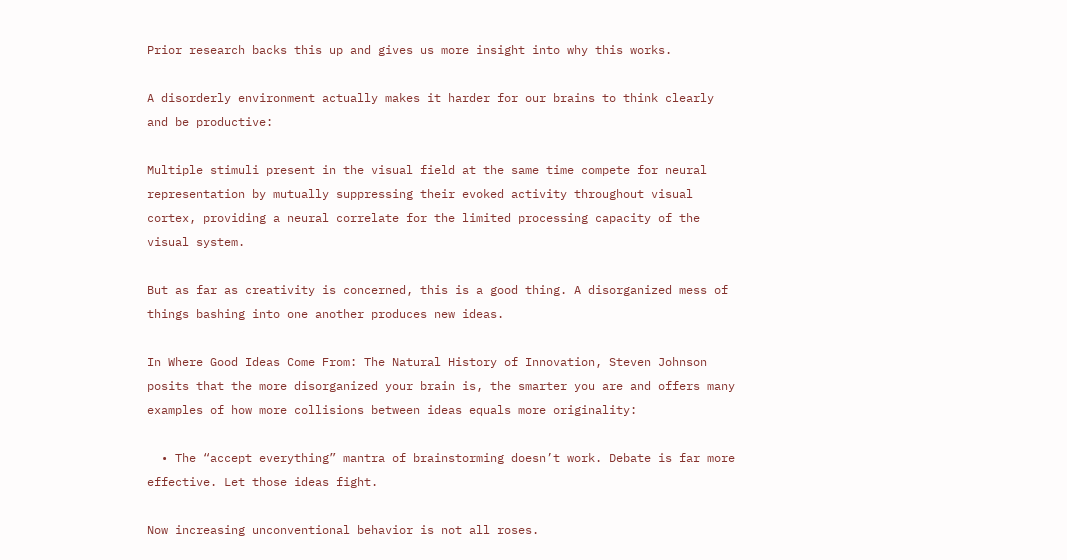Prior research backs this up and gives us more insight into why this works.

A disorderly environment actually makes it harder for our brains to think clearly and be productive:

Multiple stimuli present in the visual field at the same time compete for neural representation by mutually suppressing their evoked activity throughout visual cortex, providing a neural correlate for the limited processing capacity of the visual system.

But as far as creativity is concerned, this is a good thing. A disorganized mess of things bashing into one another produces new ideas.

In Where Good Ideas Come From: The Natural History of Innovation, Steven Johnson posits that the more disorganized your brain is, the smarter you are and offers many examples of how more collisions between ideas equals more originality:

  • The “accept everything” mantra of brainstorming doesn’t work. Debate is far more effective. Let those ideas fight.

Now increasing unconventional behavior is not all roses.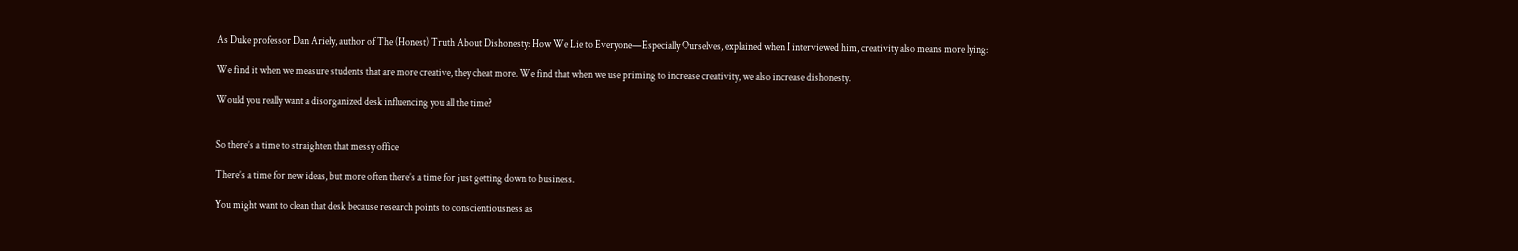As Duke professor Dan Ariely, author of The (Honest) Truth About Dishonesty: How We Lie to Everyone—Especially Ourselves, explained when I interviewed him, creativity also means more lying:

We find it when we measure students that are more creative, they cheat more. We find that when we use priming to increase creativity, we also increase dishonesty.

Would you really want a disorganized desk influencing you all the time?


So there’s a time to straighten that messy office

There’s a time for new ideas, but more often there’s a time for just getting down to business.

You might want to clean that desk because research points to conscientiousness as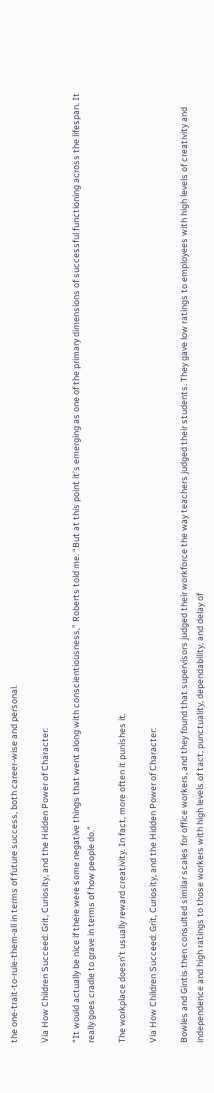the one-trait-to-rule-them-all in terms of future success, both career-wise and personal.

Via How Children Succeed: Grit, Curiosity, and the Hidden Power of Character:

“It would actually be nice if there were some negative things that went along with conscientiousness,” Roberts told me. “But at this point it’s emerging as one of the primary dimensions of successful functioning across the lifespan. It really goes cradle to grave in terms of how people do.”

The workplace doesn’t usually reward creativity. In fact, more often it punishes it.

Via How Children Succeed: Grit, Curiosity, and the Hidden Power of Character:

Bowles and Gintis then consulted similar scales for office workers, and they found that supervisors judged their workforce the way teachers judged their students. They gave low ratings to employees with high levels of creativity and independence and high ratings to those workers with high levels of tact, punctuality, dependability, and delay of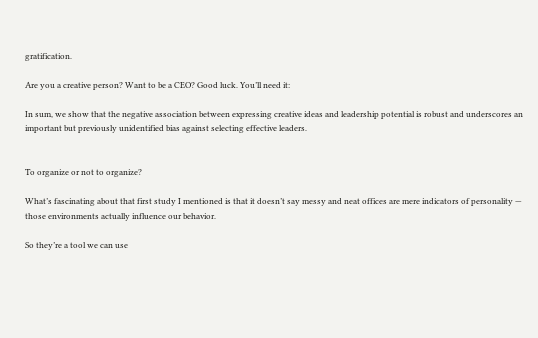gratification.

Are you a creative person? Want to be a CEO? Good luck. You’ll need it:

In sum, we show that the negative association between expressing creative ideas and leadership potential is robust and underscores an important but previously unidentified bias against selecting effective leaders.


To organize or not to organize?

What’s fascinating about that first study I mentioned is that it doesn’t say messy and neat offices are mere indicators of personality — those environments actually influence our behavior.

So they’re a tool we can use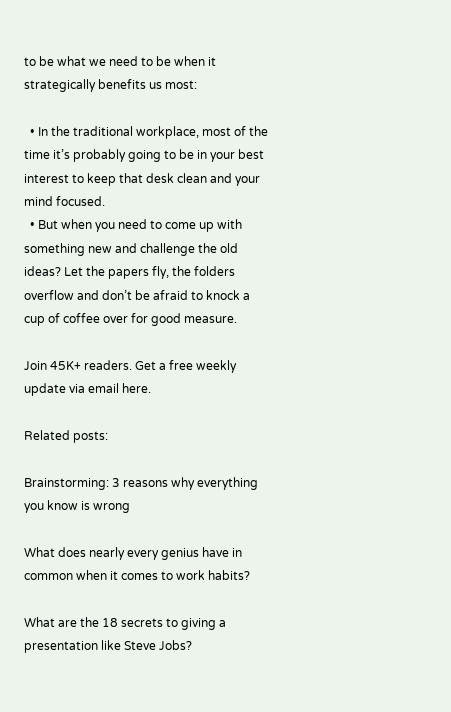to be what we need to be when it strategically benefits us most:

  • In the traditional workplace, most of the time it’s probably going to be in your best interest to keep that desk clean and your mind focused.
  • But when you need to come up with something new and challenge the old ideas? Let the papers fly, the folders overflow and don’t be afraid to knock a cup of coffee over for good measure.

Join 45K+ readers. Get a free weekly update via email here.

Related posts:

Brainstorming: 3 reasons why everything you know is wrong

What does nearly every genius have in common when it comes to work habits?

What are the 18 secrets to giving a presentation like Steve Jobs?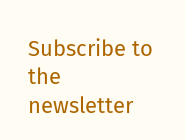Subscribe to the newsletter